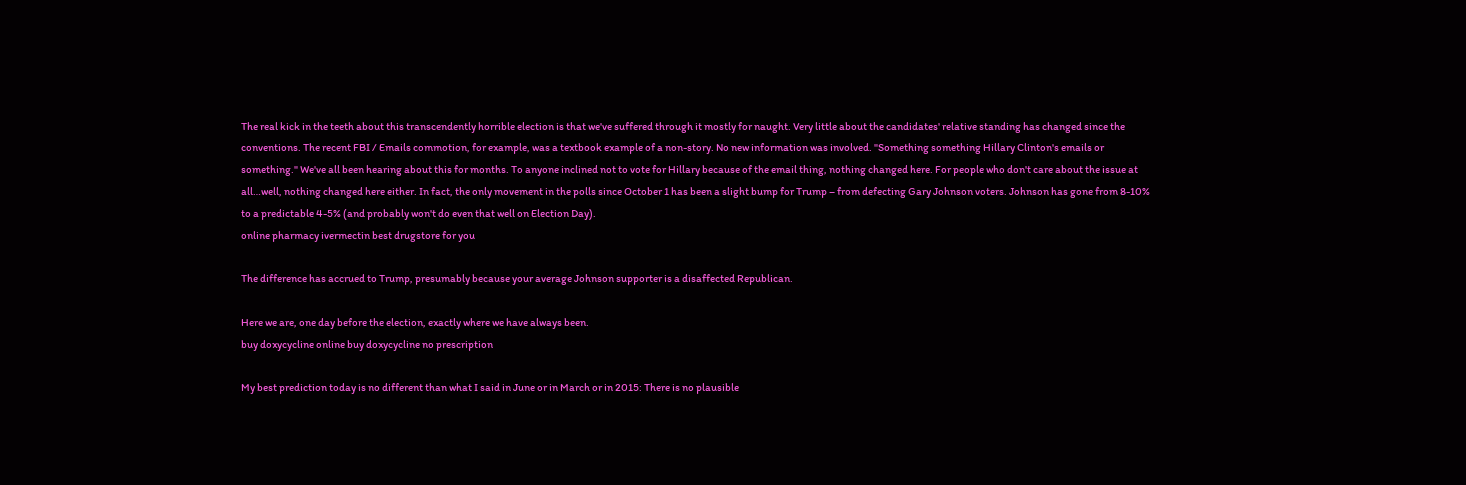The real kick in the teeth about this transcendently horrible election is that we've suffered through it mostly for naught. Very little about the candidates' relative standing has changed since the conventions. The recent FBI / Emails commotion, for example, was a textbook example of a non-story. No new information was involved. "Something something Hillary Clinton's emails or something." We've all been hearing about this for months. To anyone inclined not to vote for Hillary because of the email thing, nothing changed here. For people who don't care about the issue at all…well, nothing changed here either. In fact, the only movement in the polls since October 1 has been a slight bump for Trump – from defecting Gary Johnson voters. Johnson has gone from 8-10% to a predictable 4-5% (and probably won't do even that well on Election Day).
online pharmacy ivermectin best drugstore for you

The difference has accrued to Trump, presumably because your average Johnson supporter is a disaffected Republican.

Here we are, one day before the election, exactly where we have always been.
buy doxycycline online buy doxycycline no prescription

My best prediction today is no different than what I said in June or in March or in 2015: There is no plausible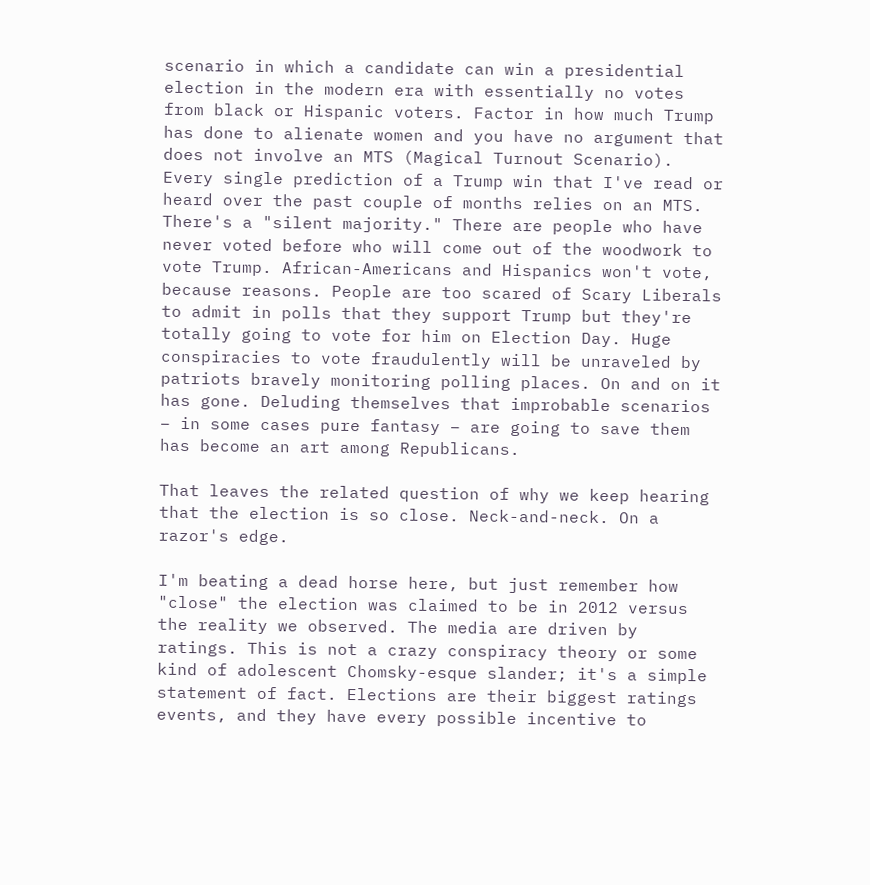scenario in which a candidate can win a presidential election in the modern era with essentially no votes from black or Hispanic voters. Factor in how much Trump has done to alienate women and you have no argument that does not involve an MTS (Magical Turnout Scenario). Every single prediction of a Trump win that I've read or heard over the past couple of months relies on an MTS. There's a "silent majority." There are people who have never voted before who will come out of the woodwork to vote Trump. African-Americans and Hispanics won't vote, because reasons. People are too scared of Scary Liberals to admit in polls that they support Trump but they're totally going to vote for him on Election Day. Huge conspiracies to vote fraudulently will be unraveled by patriots bravely monitoring polling places. On and on it has gone. Deluding themselves that improbable scenarios – in some cases pure fantasy – are going to save them has become an art among Republicans.

That leaves the related question of why we keep hearing that the election is so close. Neck-and-neck. On a razor's edge.

I'm beating a dead horse here, but just remember how "close" the election was claimed to be in 2012 versus the reality we observed. The media are driven by ratings. This is not a crazy conspiracy theory or some kind of adolescent Chomsky-esque slander; it's a simple statement of fact. Elections are their biggest ratings events, and they have every possible incentive to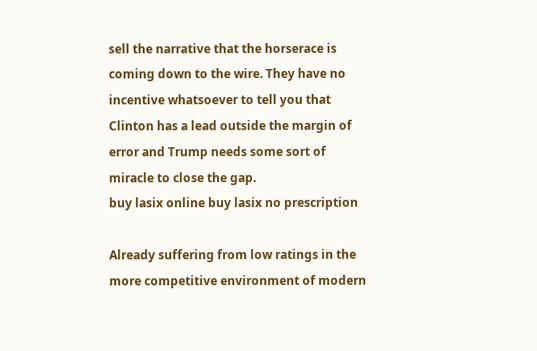sell the narrative that the horserace is coming down to the wire. They have no incentive whatsoever to tell you that Clinton has a lead outside the margin of error and Trump needs some sort of miracle to close the gap.
buy lasix online buy lasix no prescription

Already suffering from low ratings in the more competitive environment of modern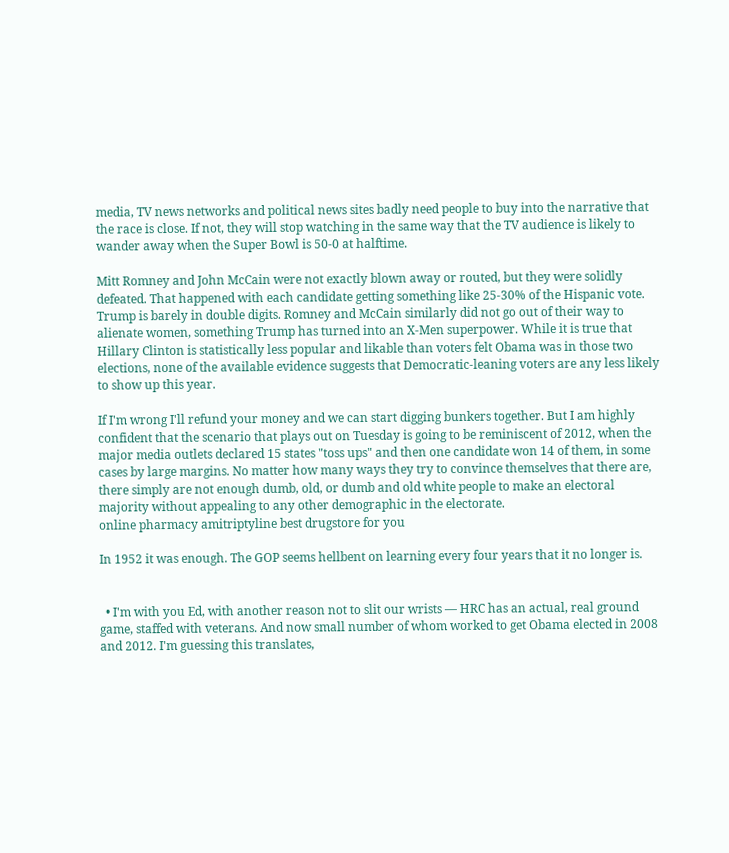media, TV news networks and political news sites badly need people to buy into the narrative that the race is close. If not, they will stop watching in the same way that the TV audience is likely to wander away when the Super Bowl is 50-0 at halftime.

Mitt Romney and John McCain were not exactly blown away or routed, but they were solidly defeated. That happened with each candidate getting something like 25-30% of the Hispanic vote. Trump is barely in double digits. Romney and McCain similarly did not go out of their way to alienate women, something Trump has turned into an X-Men superpower. While it is true that Hillary Clinton is statistically less popular and likable than voters felt Obama was in those two elections, none of the available evidence suggests that Democratic-leaning voters are any less likely to show up this year.

If I'm wrong I'll refund your money and we can start digging bunkers together. But I am highly confident that the scenario that plays out on Tuesday is going to be reminiscent of 2012, when the major media outlets declared 15 states "toss ups" and then one candidate won 14 of them, in some cases by large margins. No matter how many ways they try to convince themselves that there are, there simply are not enough dumb, old, or dumb and old white people to make an electoral majority without appealing to any other demographic in the electorate.
online pharmacy amitriptyline best drugstore for you

In 1952 it was enough. The GOP seems hellbent on learning every four years that it no longer is.


  • I'm with you Ed, with another reason not to slit our wrists — HRC has an actual, real ground game, staffed with veterans. And now small number of whom worked to get Obama elected in 2008 and 2012. I'm guessing this translates,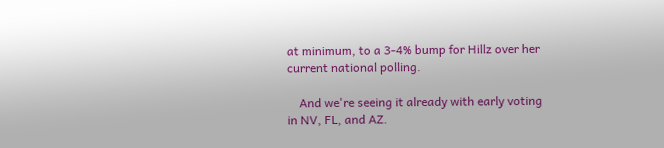at minimum, to a 3-4% bump for Hillz over her current national polling.

    And we're seeing it already with early voting in NV, FL, and AZ.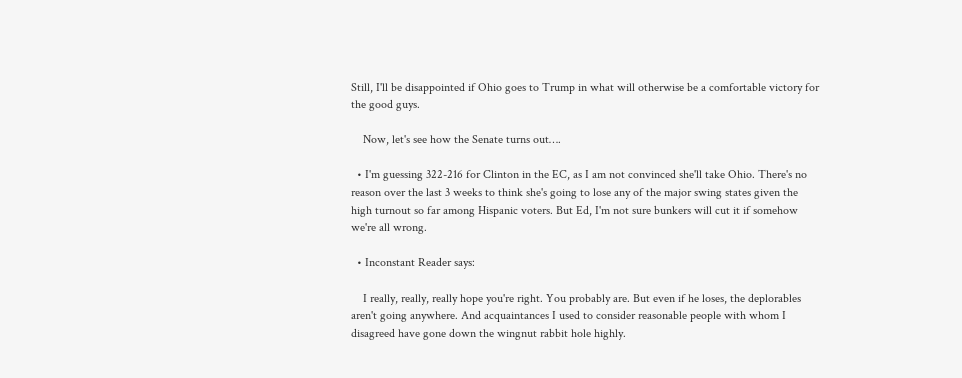Still, I'll be disappointed if Ohio goes to Trump in what will otherwise be a comfortable victory for the good guys.

    Now, let's see how the Senate turns out….

  • I'm guessing 322-216 for Clinton in the EC, as I am not convinced she'll take Ohio. There's no reason over the last 3 weeks to think she's going to lose any of the major swing states given the high turnout so far among Hispanic voters. But Ed, I'm not sure bunkers will cut it if somehow we're all wrong.

  • Inconstant Reader says:

    I really, really, really hope you're right. You probably are. But even if he loses, the deplorables aren't going anywhere. And acquaintances I used to consider reasonable people with whom I disagreed have gone down the wingnut rabbit hole highly.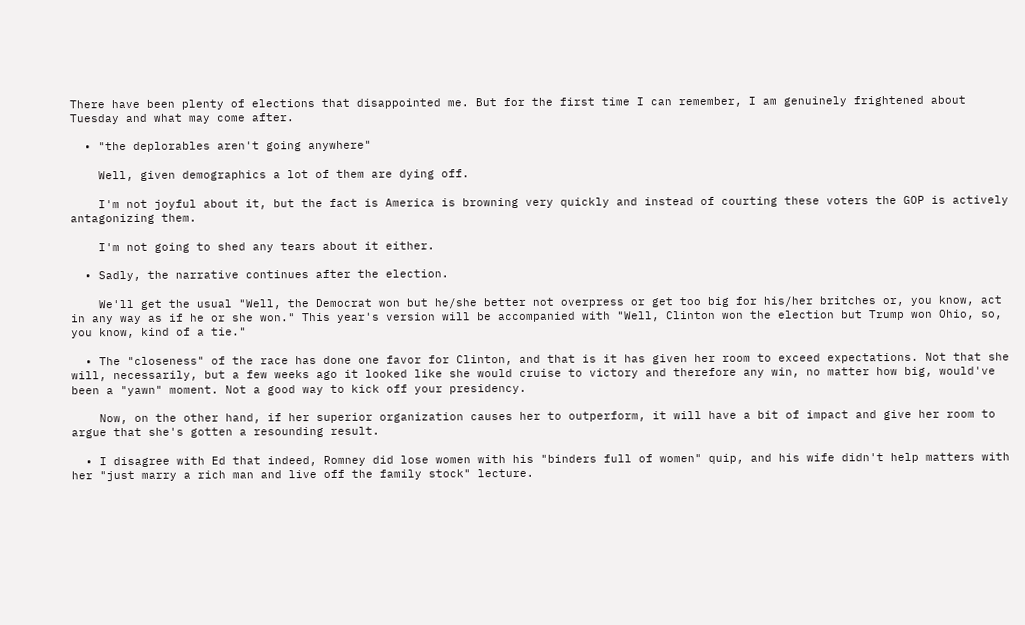There have been plenty of elections that disappointed me. But for the first time I can remember, I am genuinely frightened about Tuesday and what may come after.

  • "the deplorables aren't going anywhere"

    Well, given demographics a lot of them are dying off.

    I'm not joyful about it, but the fact is America is browning very quickly and instead of courting these voters the GOP is actively antagonizing them.

    I'm not going to shed any tears about it either.

  • Sadly, the narrative continues after the election.

    We'll get the usual "Well, the Democrat won but he/she better not overpress or get too big for his/her britches or, you know, act in any way as if he or she won." This year's version will be accompanied with "Well, Clinton won the election but Trump won Ohio, so, you know, kind of a tie."

  • The "closeness" of the race has done one favor for Clinton, and that is it has given her room to exceed expectations. Not that she will, necessarily, but a few weeks ago it looked like she would cruise to victory and therefore any win, no matter how big, would've been a "yawn" moment. Not a good way to kick off your presidency.

    Now, on the other hand, if her superior organization causes her to outperform, it will have a bit of impact and give her room to argue that she's gotten a resounding result.

  • I disagree with Ed that indeed, Romney did lose women with his "binders full of women" quip, and his wife didn't help matters with her "just marry a rich man and live off the family stock" lecture.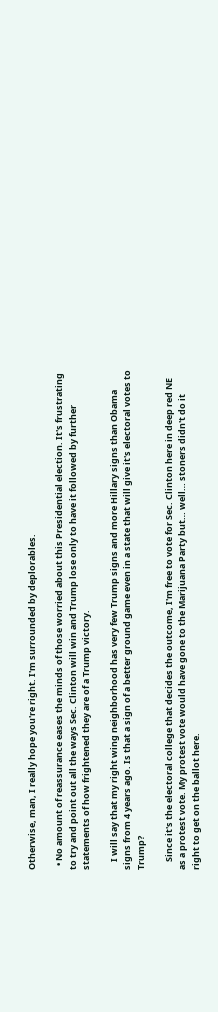Otherwise, man, I really hope you're right. I'm surrounded by deplorables.

  • No amount of reassurance eases the minds of those worried about this Presidential election. It's frustrating to try and point out all the ways Sec. Clinton will win and Trump lose only to have it followed by further statements of how frightened they are of a Trump victory.

    I will say that my right wing neighborhood has very few Trump signs and more Hillary signs than Obama signs from 4 years ago. Is that a sign of a better ground game even in a state that will give it's electoral votes to Trump?

    Since it's the electoral college that decides the outcome, I'm free to vote for Sec. Clinton here in deep red NE as a protest vote. My protest vote would have gone to the Marijuana Party but… well… stoners didn't do it right to get on the ballot here.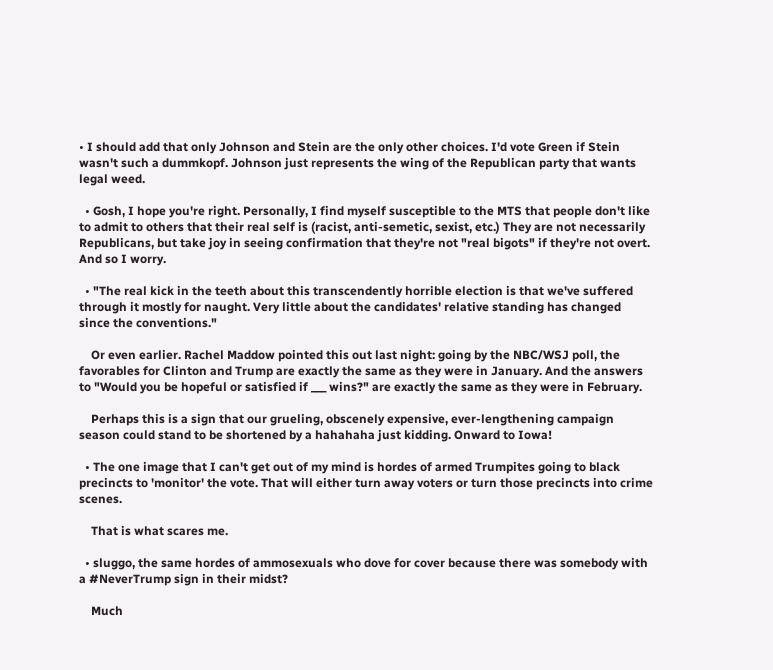• I should add that only Johnson and Stein are the only other choices. I'd vote Green if Stein wasn't such a dummkopf. Johnson just represents the wing of the Republican party that wants legal weed.

  • Gosh, I hope you're right. Personally, I find myself susceptible to the MTS that people don't like to admit to others that their real self is (racist, anti-semetic, sexist, etc.) They are not necessarily Republicans, but take joy in seeing confirmation that they're not "real bigots" if they're not overt. And so I worry.

  • "The real kick in the teeth about this transcendently horrible election is that we've suffered through it mostly for naught. Very little about the candidates' relative standing has changed since the conventions."

    Or even earlier. Rachel Maddow pointed this out last night: going by the NBC/WSJ poll, the favorables for Clinton and Trump are exactly the same as they were in January. And the answers to "Would you be hopeful or satisfied if ___ wins?" are exactly the same as they were in February.

    Perhaps this is a sign that our grueling, obscenely expensive, ever-lengthening campaign season could stand to be shortened by a hahahaha just kidding. Onward to Iowa!

  • The one image that I can't get out of my mind is hordes of armed Trumpites going to black precincts to 'monitor' the vote. That will either turn away voters or turn those precincts into crime scenes.

    That is what scares me.

  • sluggo, the same hordes of ammosexuals who dove for cover because there was somebody with a #NeverTrump sign in their midst?

    Much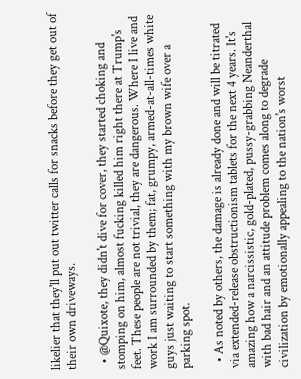likelier that they'll put out twitter calls for snacks before they get out of their own driveways.

  • @Quixote, they didn't dive for cover, they started choking and stomping on him, almost fucking killed him right there at Trump's feet. These people are not trivial, they are dangerous. Where I live and work I am surrounded by them; fat, grumpy, armed-at-all-times white guys just waiting to start something with my brown wife over a parking spot.

  • As noted by others, the damage is already done and will be titrated via extended-release obstructionism tablets for the next 4 years. It's amazing how a narcissistic, gold-plated, pussy-grabbing Neanderthal with bad hair and an attitude problem comes along to degrade civilization by emotionally appealing to the nation's worst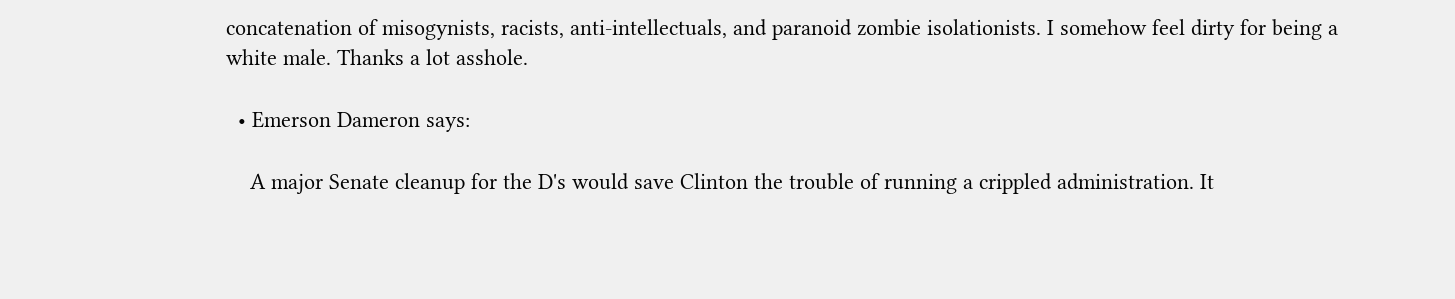concatenation of misogynists, racists, anti-intellectuals, and paranoid zombie isolationists. I somehow feel dirty for being a white male. Thanks a lot asshole.

  • Emerson Dameron says:

    A major Senate cleanup for the D's would save Clinton the trouble of running a crippled administration. It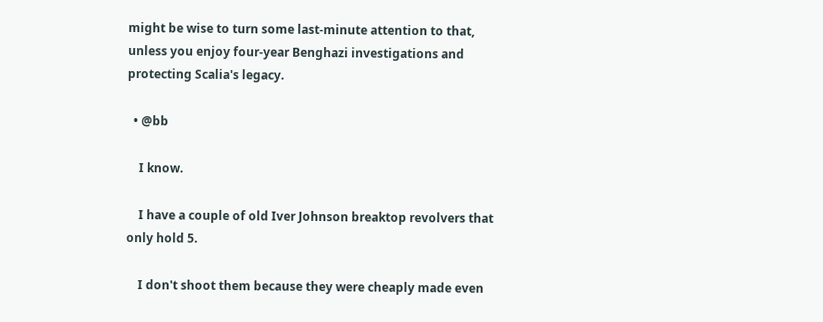might be wise to turn some last-minute attention to that, unless you enjoy four-year Benghazi investigations and protecting Scalia's legacy.

  • @bb

    I know.

    I have a couple of old Iver Johnson breaktop revolvers that only hold 5.

    I don't shoot them because they were cheaply made even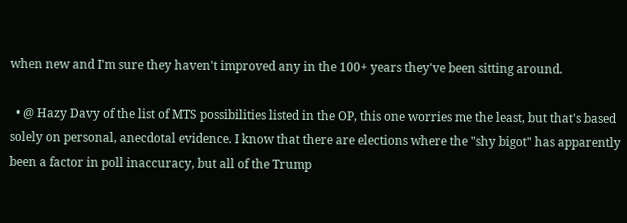when new and I'm sure they haven't improved any in the 100+ years they've been sitting around.

  • @ Hazy Davy of the list of MTS possibilities listed in the OP, this one worries me the least, but that's based solely on personal, anecdotal evidence. I know that there are elections where the "shy bigot" has apparently been a factor in poll inaccuracy, but all of the Trump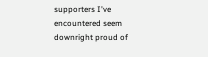supporters I've encountered seem downright proud of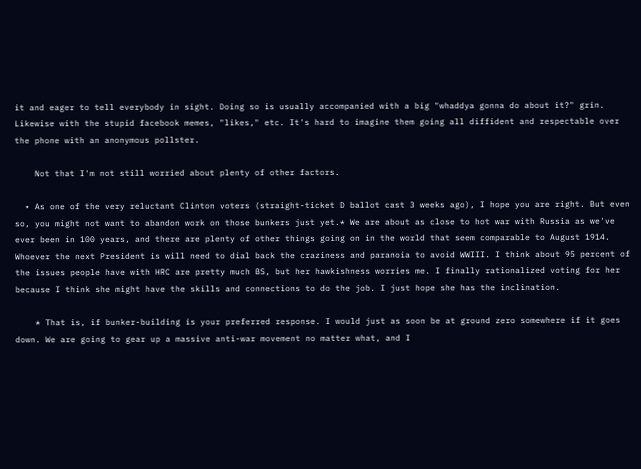it and eager to tell everybody in sight. Doing so is usually accompanied with a big "whaddya gonna do about it?" grin. Likewise with the stupid facebook memes, "likes," etc. It's hard to imagine them going all diffident and respectable over the phone with an anonymous pollster.

    Not that I'm not still worried about plenty of other factors.

  • As one of the very reluctant Clinton voters (straight-ticket D ballot cast 3 weeks ago), I hope you are right. But even so, you might not want to abandon work on those bunkers just yet.* We are about as close to hot war with Russia as we've ever been in 100 years, and there are plenty of other things going on in the world that seem comparable to August 1914. Whoever the next President is will need to dial back the craziness and paranoia to avoid WWIII. I think about 95 percent of the issues people have with HRC are pretty much BS, but her hawkishness worries me. I finally rationalized voting for her because I think she might have the skills and connections to do the job. I just hope she has the inclination.

    * That is, if bunker-building is your preferred response. I would just as soon be at ground zero somewhere if it goes down. We are going to gear up a massive anti-war movement no matter what, and I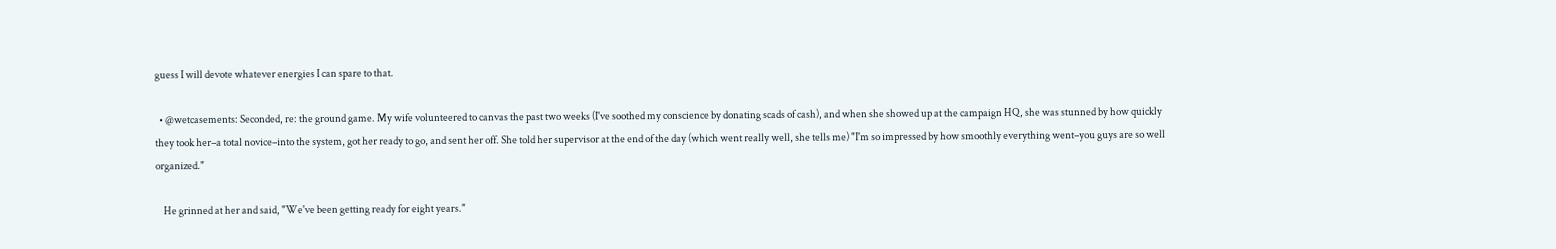guess I will devote whatever energies I can spare to that.

  • @wetcasements: Seconded, re: the ground game. My wife volunteered to canvas the past two weeks (I've soothed my conscience by donating scads of cash), and when she showed up at the campaign HQ, she was stunned by how quickly they took her–a total novice–into the system, got her ready to go, and sent her off. She told her supervisor at the end of the day (which went really well, she tells me) "I'm so impressed by how smoothly everything went–you guys are so well organized."

    He grinned at her and said, "We've been getting ready for eight years."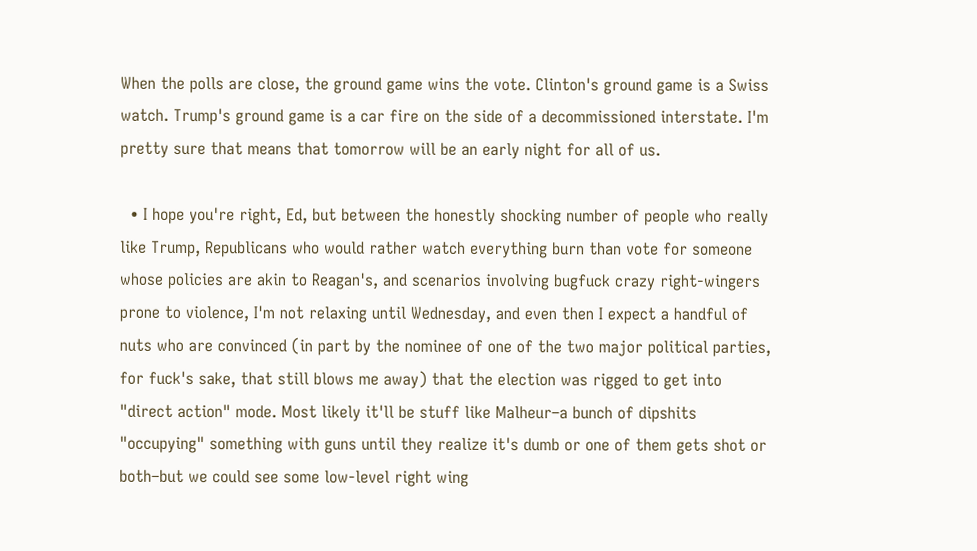When the polls are close, the ground game wins the vote. Clinton's ground game is a Swiss watch. Trump's ground game is a car fire on the side of a decommissioned interstate. I'm pretty sure that means that tomorrow will be an early night for all of us.

  • I hope you're right, Ed, but between the honestly shocking number of people who really like Trump, Republicans who would rather watch everything burn than vote for someone whose policies are akin to Reagan's, and scenarios involving bugfuck crazy right-wingers prone to violence, I'm not relaxing until Wednesday, and even then I expect a handful of nuts who are convinced (in part by the nominee of one of the two major political parties, for fuck's sake, that still blows me away) that the election was rigged to get into "direct action" mode. Most likely it'll be stuff like Malheur–a bunch of dipshits "occupying" something with guns until they realize it's dumb or one of them gets shot or both–but we could see some low-level right wing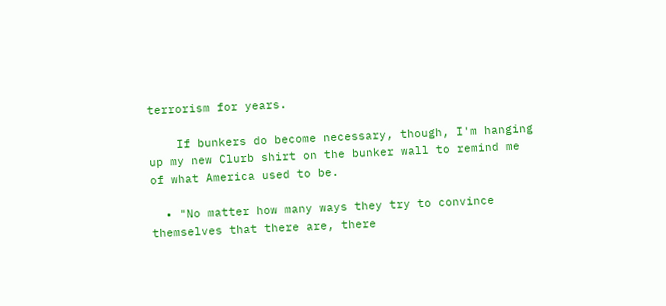terrorism for years.

    If bunkers do become necessary, though, I'm hanging up my new Clurb shirt on the bunker wall to remind me of what America used to be.

  • "No matter how many ways they try to convince themselves that there are, there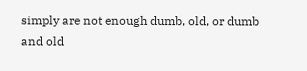simply are not enough dumb, old, or dumb and old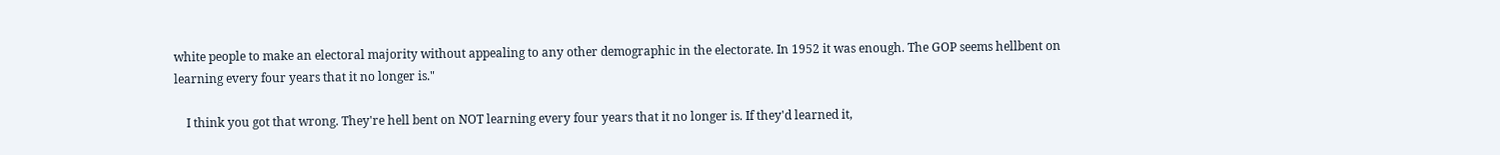white people to make an electoral majority without appealing to any other demographic in the electorate. In 1952 it was enough. The GOP seems hellbent on learning every four years that it no longer is."

    I think you got that wrong. They're hell bent on NOT learning every four years that it no longer is. If they'd learned it,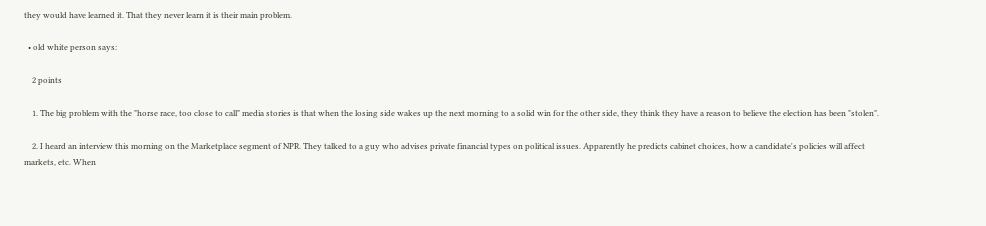they would have learned it. That they never learn it is their main problem.

  • old white person says:

    2 points

    1. The big problem with the "horse race, too close to call" media stories is that when the losing side wakes up the next morning to a solid win for the other side, they think they have a reason to believe the election has been "stolen".

    2. I heard an interview this morning on the Marketplace segment of NPR. They talked to a guy who advises private financial types on political issues. Apparently he predicts cabinet choices, how a candidate's policies will affect markets, etc. When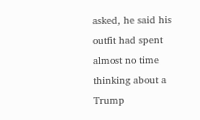asked, he said his outfit had spent almost no time thinking about a Trump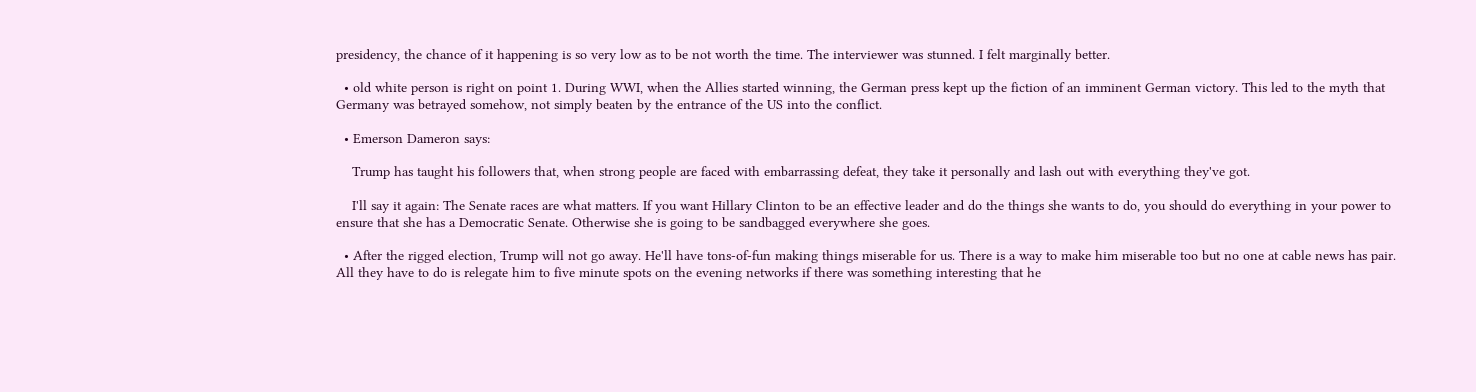presidency, the chance of it happening is so very low as to be not worth the time. The interviewer was stunned. I felt marginally better.

  • old white person is right on point 1. During WWI, when the Allies started winning, the German press kept up the fiction of an imminent German victory. This led to the myth that Germany was betrayed somehow, not simply beaten by the entrance of the US into the conflict.

  • Emerson Dameron says:

    Trump has taught his followers that, when strong people are faced with embarrassing defeat, they take it personally and lash out with everything they've got.

    I'll say it again: The Senate races are what matters. If you want Hillary Clinton to be an effective leader and do the things she wants to do, you should do everything in your power to ensure that she has a Democratic Senate. Otherwise she is going to be sandbagged everywhere she goes.

  • After the rigged election, Trump will not go away. He'll have tons-of-fun making things miserable for us. There is a way to make him miserable too but no one at cable news has pair. All they have to do is relegate him to five minute spots on the evening networks if there was something interesting that he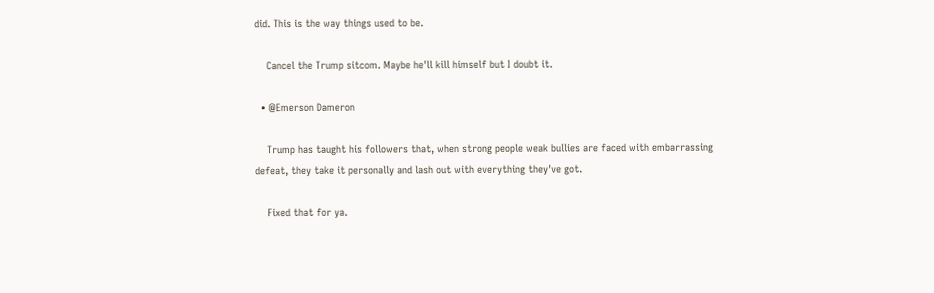did. This is the way things used to be.

    Cancel the Trump sitcom. Maybe he'll kill himself but I doubt it.

  • @Emerson Dameron

    Trump has taught his followers that, when strong people weak bullies are faced with embarrassing defeat, they take it personally and lash out with everything they've got.

    Fixed that for ya.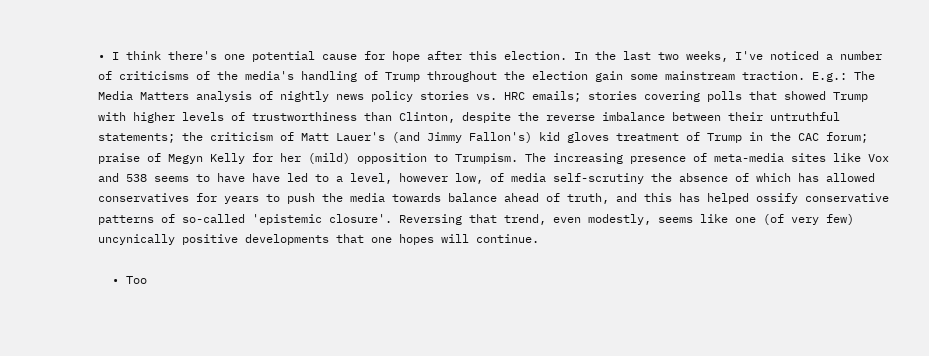• I think there's one potential cause for hope after this election. In the last two weeks, I've noticed a number of criticisms of the media's handling of Trump throughout the election gain some mainstream traction. E.g.: The Media Matters analysis of nightly news policy stories vs. HRC emails; stories covering polls that showed Trump with higher levels of trustworthiness than Clinton, despite the reverse imbalance between their untruthful statements; the criticism of Matt Lauer's (and Jimmy Fallon's) kid gloves treatment of Trump in the CAC forum; praise of Megyn Kelly for her (mild) opposition to Trumpism. The increasing presence of meta-media sites like Vox and 538 seems to have have led to a level, however low, of media self-scrutiny the absence of which has allowed conservatives for years to push the media towards balance ahead of truth, and this has helped ossify conservative patterns of so-called 'epistemic closure'. Reversing that trend, even modestly, seems like one (of very few) uncynically positive developments that one hopes will continue.

  • Too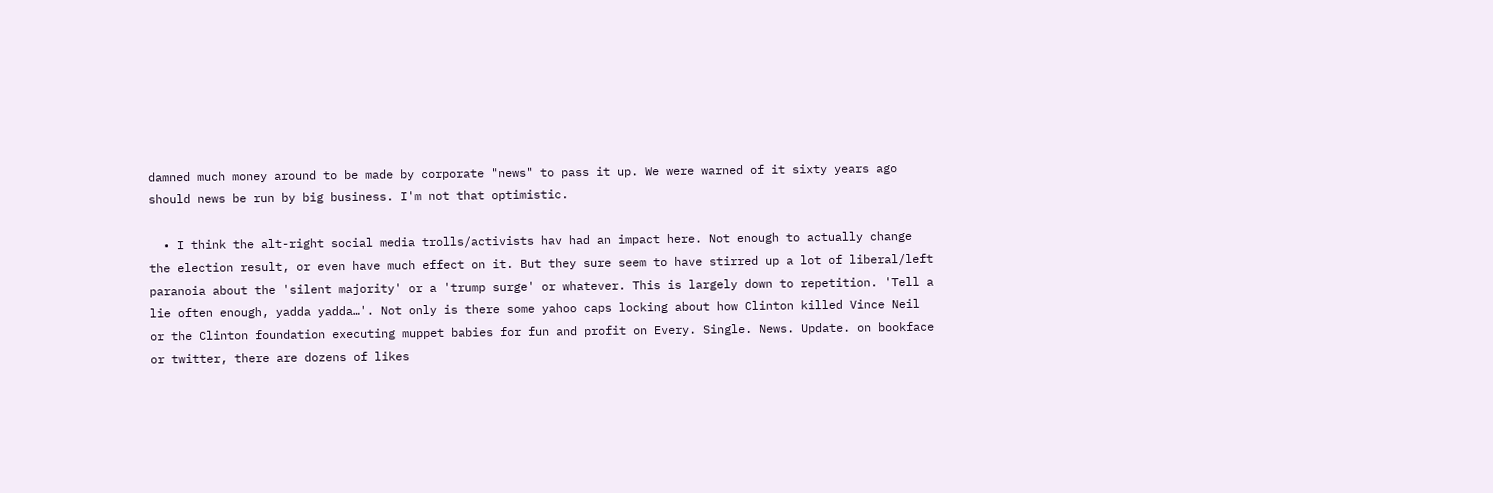damned much money around to be made by corporate "news" to pass it up. We were warned of it sixty years ago should news be run by big business. I'm not that optimistic.

  • I think the alt-right social media trolls/activists hav had an impact here. Not enough to actually change the election result, or even have much effect on it. But they sure seem to have stirred up a lot of liberal/left paranoia about the 'silent majority' or a 'trump surge' or whatever. This is largely down to repetition. 'Tell a lie often enough, yadda yadda…'. Not only is there some yahoo caps locking about how Clinton killed Vince Neil or the Clinton foundation executing muppet babies for fun and profit on Every. Single. News. Update. on bookface or twitter, there are dozens of likes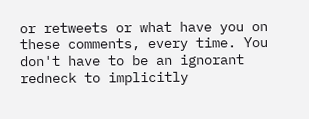or retweets or what have you on these comments, every time. You don't have to be an ignorant redneck to implicitly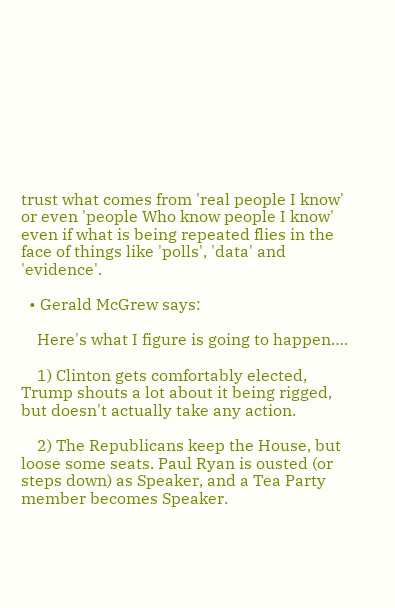trust what comes from 'real people I know' or even 'people Who know people I know' even if what is being repeated flies in the face of things like 'polls', 'data' and 'evidence'.

  • Gerald McGrew says:

    Here's what I figure is going to happen….

    1) Clinton gets comfortably elected, Trump shouts a lot about it being rigged, but doesn't actually take any action.

    2) The Republicans keep the House, but loose some seats. Paul Ryan is ousted (or steps down) as Speaker, and a Tea Party member becomes Speaker.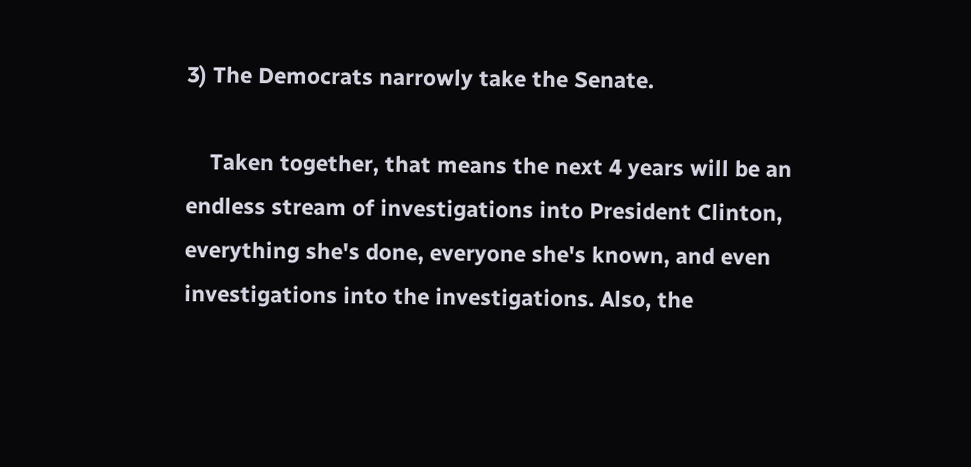3) The Democrats narrowly take the Senate.

    Taken together, that means the next 4 years will be an endless stream of investigations into President Clinton, everything she's done, everyone she's known, and even investigations into the investigations. Also, the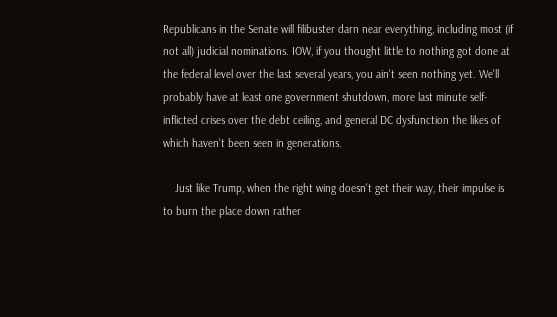Republicans in the Senate will filibuster darn near everything, including most (if not all) judicial nominations. IOW, if you thought little to nothing got done at the federal level over the last several years, you ain't seen nothing yet. We'll probably have at least one government shutdown, more last minute self-inflicted crises over the debt ceiling, and general DC dysfunction the likes of which haven't been seen in generations.

    Just like Trump, when the right wing doesn't get their way, their impulse is to burn the place down rather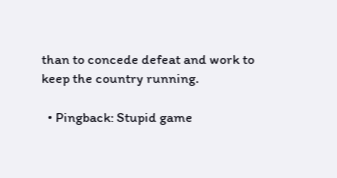than to concede defeat and work to keep the country running.

  • Pingback: Stupid game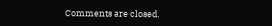Comments are closed.